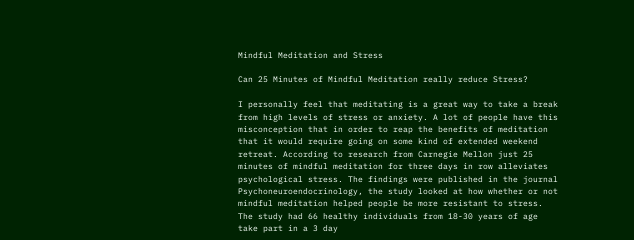Mindful Meditation and Stress

Can 25 Minutes of Mindful Meditation really reduce Stress?

I personally feel that meditating is a great way to take a break from high levels of stress or anxiety. A lot of people have this misconception that in order to reap the benefits of meditation that it would require going on some kind of extended weekend retreat. According to research from Carnegie Mellon just 25 minutes of mindful meditation for three days in row alleviates psychological stress. The findings were published in the journal Psychoneuroendocrinology, the study looked at how whether or not mindful meditation helped people be more resistant to stress.
The study had 66 healthy individuals from 18-30 years of age take part in a 3 day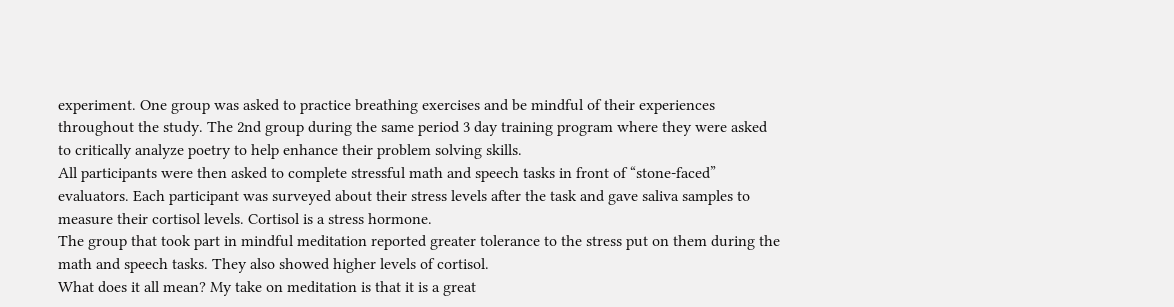experiment. One group was asked to practice breathing exercises and be mindful of their experiences throughout the study. The 2nd group during the same period 3 day training program where they were asked to critically analyze poetry to help enhance their problem solving skills.
All participants were then asked to complete stressful math and speech tasks in front of “stone-faced” evaluators. Each participant was surveyed about their stress levels after the task and gave saliva samples to measure their cortisol levels. Cortisol is a stress hormone.
The group that took part in mindful meditation reported greater tolerance to the stress put on them during the math and speech tasks. They also showed higher levels of cortisol.
What does it all mean? My take on meditation is that it is a great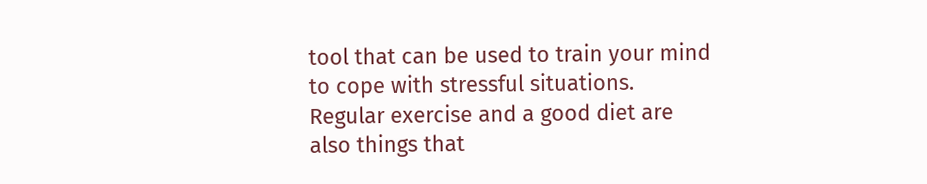tool that can be used to train your mind to cope with stressful situations. Regular exercise and a good diet are also things that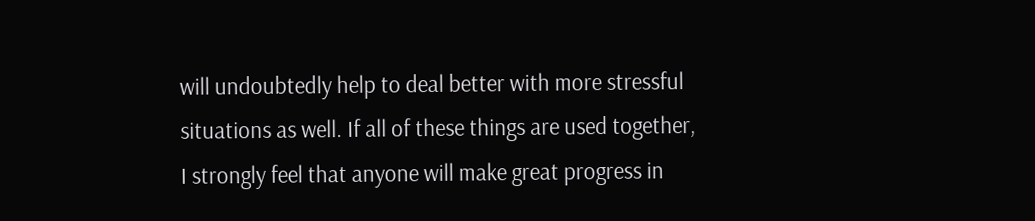will undoubtedly help to deal better with more stressful situations as well. If all of these things are used together, I strongly feel that anyone will make great progress in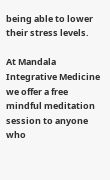being able to lower their stress levels.

At Mandala Integrative Medicine we offer a free mindful meditation session to anyone who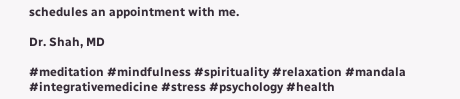schedules an appointment with me.

Dr. Shah, MD

#meditation #mindfulness #spirituality #relaxation #mandala #integrativemedicine #stress #psychology #health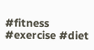#fitness #exercise #diet